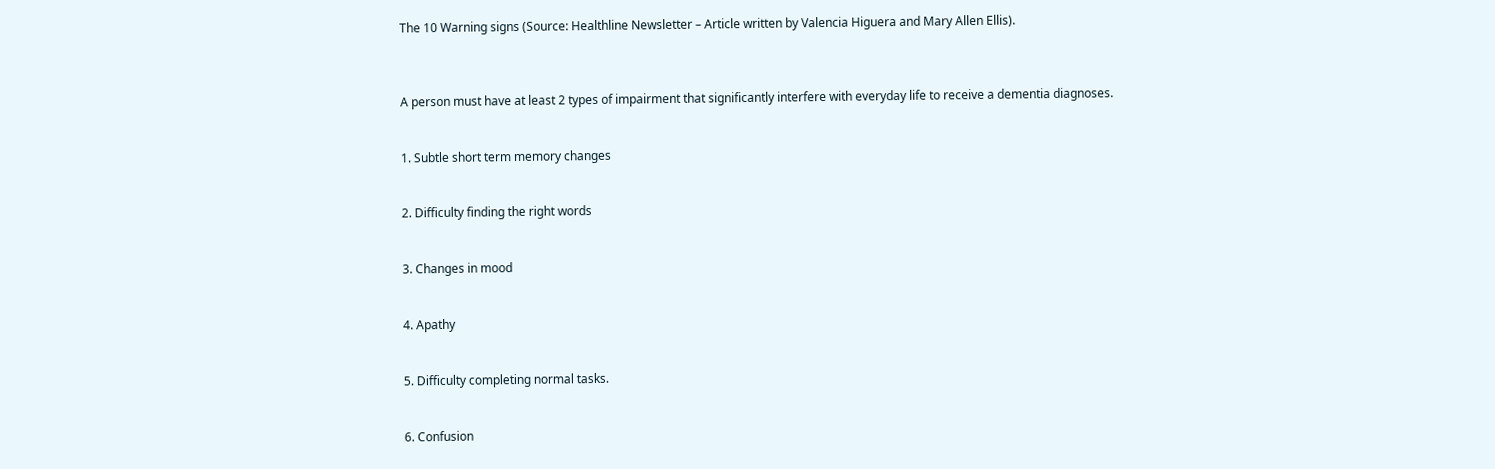The 10 Warning signs (Source: Healthline Newsletter – Article written by Valencia Higuera and Mary Allen Ellis).



A person must have at least 2 types of impairment that significantly interfere with everyday life to receive a dementia diagnoses.


1. Subtle short term memory changes


2. Difficulty finding the right words


3. Changes in mood


4. Apathy


5. Difficulty completing normal tasks.


6. Confusion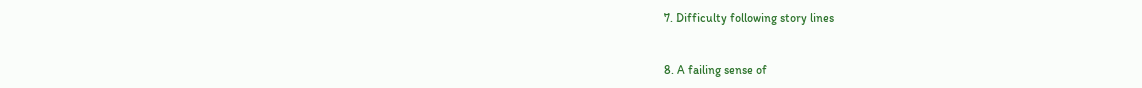7. Difficulty following story lines


8. A failing sense of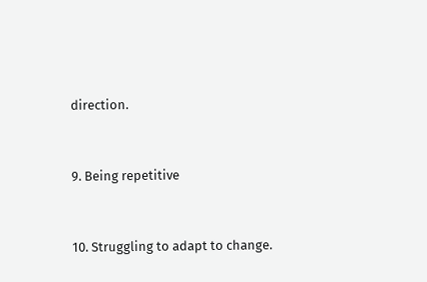direction.


9. Being repetitive


10. Struggling to adapt to change.